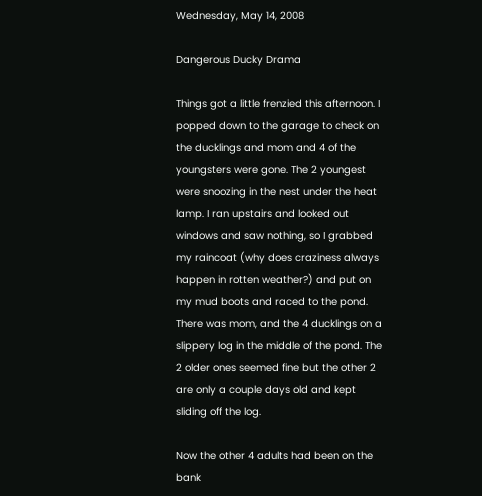Wednesday, May 14, 2008

Dangerous Ducky Drama

Things got a little frenzied this afternoon. I popped down to the garage to check on the ducklings and mom and 4 of the youngsters were gone. The 2 youngest were snoozing in the nest under the heat lamp. I ran upstairs and looked out windows and saw nothing, so I grabbed my raincoat (why does craziness always happen in rotten weather?) and put on my mud boots and raced to the pond. There was mom, and the 4 ducklings on a slippery log in the middle of the pond. The 2 older ones seemed fine but the other 2 are only a couple days old and kept sliding off the log.

Now the other 4 adults had been on the bank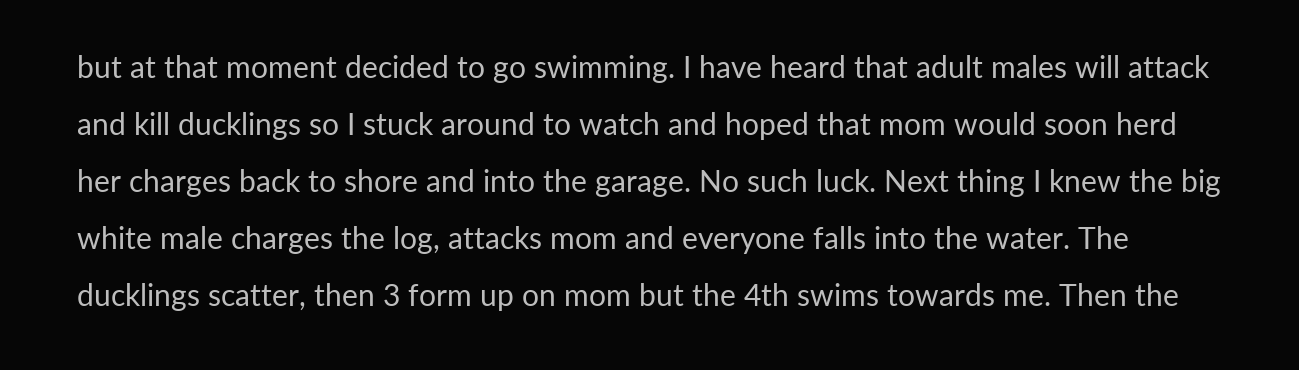but at that moment decided to go swimming. I have heard that adult males will attack and kill ducklings so I stuck around to watch and hoped that mom would soon herd her charges back to shore and into the garage. No such luck. Next thing I knew the big white male charges the log, attacks mom and everyone falls into the water. The ducklings scatter, then 3 form up on mom but the 4th swims towards me. Then the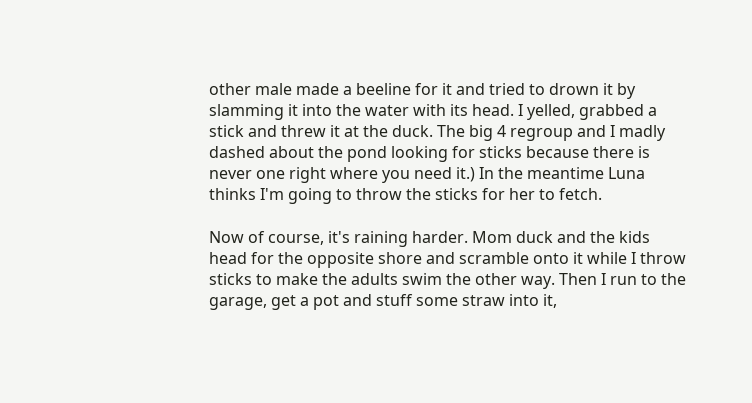other male made a beeline for it and tried to drown it by slamming it into the water with its head. I yelled, grabbed a stick and threw it at the duck. The big 4 regroup and I madly dashed about the pond looking for sticks because there is never one right where you need it.) In the meantime Luna thinks I'm going to throw the sticks for her to fetch.

Now of course, it's raining harder. Mom duck and the kids head for the opposite shore and scramble onto it while I throw sticks to make the adults swim the other way. Then I run to the garage, get a pot and stuff some straw into it,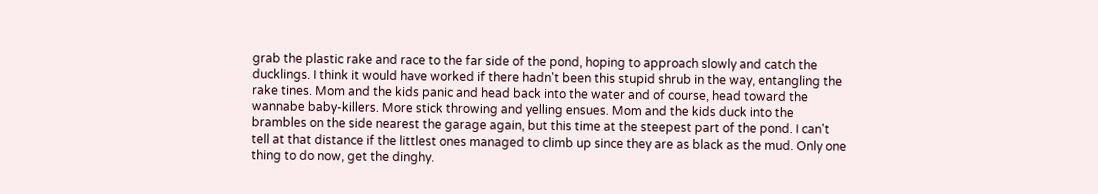grab the plastic rake and race to the far side of the pond, hoping to approach slowly and catch the ducklings. I think it would have worked if there hadn't been this stupid shrub in the way, entangling the rake tines. Mom and the kids panic and head back into the water and of course, head toward the wannabe baby-killers. More stick throwing and yelling ensues. Mom and the kids duck into the brambles on the side nearest the garage again, but this time at the steepest part of the pond. I can't tell at that distance if the littlest ones managed to climb up since they are as black as the mud. Only one thing to do now, get the dinghy.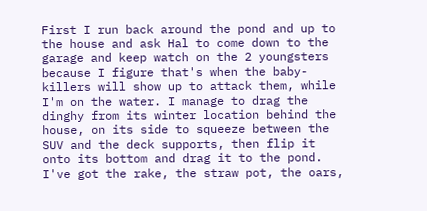First I run back around the pond and up to the house and ask Hal to come down to the garage and keep watch on the 2 youngsters because I figure that's when the baby-killers will show up to attack them, while I'm on the water. I manage to drag the dinghy from its winter location behind the house, on its side to squeeze between the SUV and the deck supports, then flip it onto its bottom and drag it to the pond. I've got the rake, the straw pot, the oars,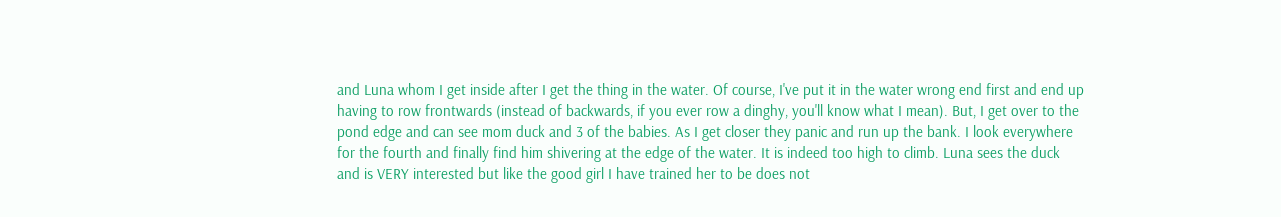and Luna whom I get inside after I get the thing in the water. Of course, I've put it in the water wrong end first and end up having to row frontwards (instead of backwards, if you ever row a dinghy, you'll know what I mean). But, I get over to the pond edge and can see mom duck and 3 of the babies. As I get closer they panic and run up the bank. I look everywhere for the fourth and finally find him shivering at the edge of the water. It is indeed too high to climb. Luna sees the duck and is VERY interested but like the good girl I have trained her to be does not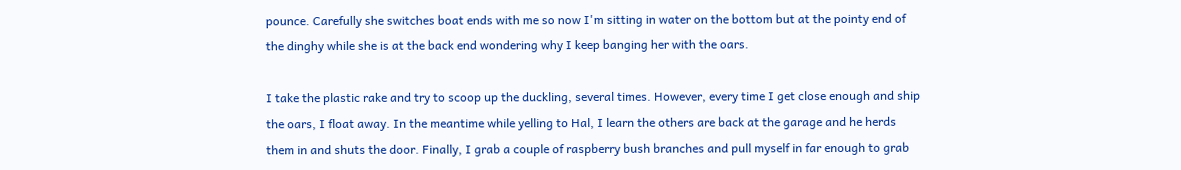pounce. Carefully she switches boat ends with me so now I'm sitting in water on the bottom but at the pointy end of the dinghy while she is at the back end wondering why I keep banging her with the oars.

I take the plastic rake and try to scoop up the duckling, several times. However, every time I get close enough and ship the oars, I float away. In the meantime while yelling to Hal, I learn the others are back at the garage and he herds them in and shuts the door. Finally, I grab a couple of raspberry bush branches and pull myself in far enough to grab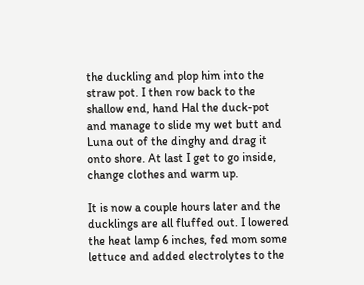the duckling and plop him into the straw pot. I then row back to the shallow end, hand Hal the duck-pot and manage to slide my wet butt and Luna out of the dinghy and drag it onto shore. At last I get to go inside, change clothes and warm up.

It is now a couple hours later and the ducklings are all fluffed out. I lowered the heat lamp 6 inches, fed mom some lettuce and added electrolytes to the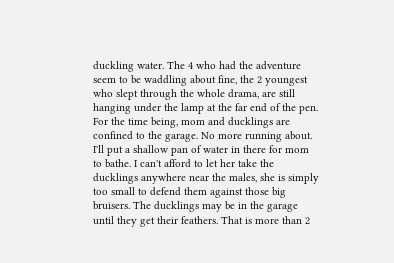duckling water. The 4 who had the adventure seem to be waddling about fine, the 2 youngest who slept through the whole drama, are still hanging under the lamp at the far end of the pen. For the time being, mom and ducklings are confined to the garage. No more running about. I'll put a shallow pan of water in there for mom to bathe. I can't afford to let her take the ducklings anywhere near the males, she is simply too small to defend them against those big bruisers. The ducklings may be in the garage until they get their feathers. That is more than 2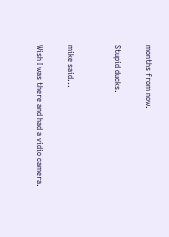months from now.

Stupid ducks.


mike said...

Wish I was there and had a vidio camera.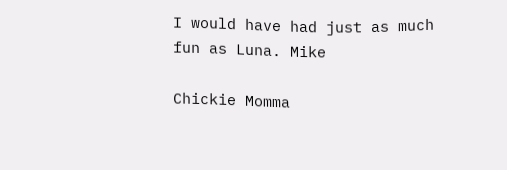I would have had just as much fun as Luna. Mike

Chickie Momma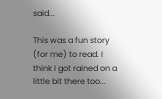said...

This was a fun story (for me) to read. I think I got rained on a little bit there too...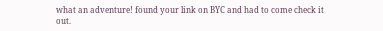what an adventure! found your link on BYC and had to come check it out.